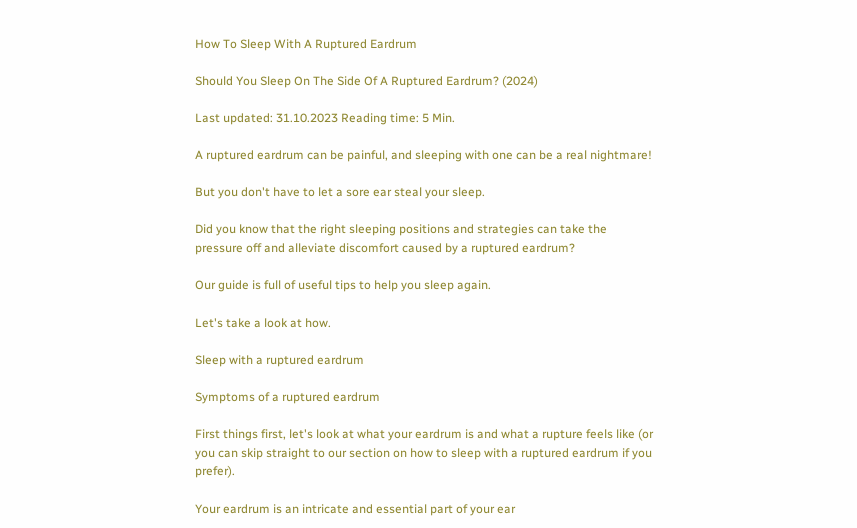How To Sleep With A Ruptured Eardrum

Should You Sleep On The Side Of A Ruptured Eardrum? (2024)

Last updated: 31.10.2023 Reading time: 5 Min.

A ruptured eardrum can be painful, and sleeping with one can be a real nightmare!

But you don't have to let a sore ear steal your sleep.

Did you know that the right sleeping positions and strategies can take the pressure off and alleviate discomfort caused by a ruptured eardrum?

Our guide is full of useful tips to help you sleep again.

Let's take a look at how.

Sleep with a ruptured eardrum

Symptoms of a ruptured eardrum

First things first, let's look at what your eardrum is and what a rupture feels like (or you can skip straight to our section on how to sleep with a ruptured eardrum if you prefer).

Your eardrum is an intricate and essential part of your ear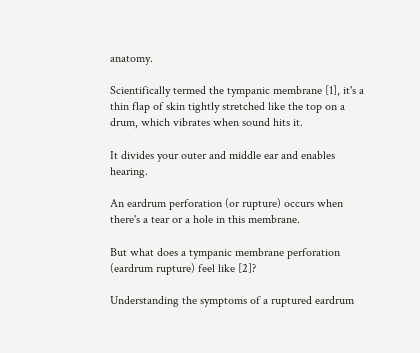anatomy.

Scientifically termed the tympanic membrane [1], it's a thin flap of skin tightly stretched like the top on a drum, which vibrates when sound hits it.

It divides your outer and middle ear and enables hearing.

An eardrum perforation (or rupture) occurs when there's a tear or a hole in this membrane.

But what does a tympanic membrane perforation (eardrum rupture) feel like [2]?

Understanding the symptoms of a ruptured eardrum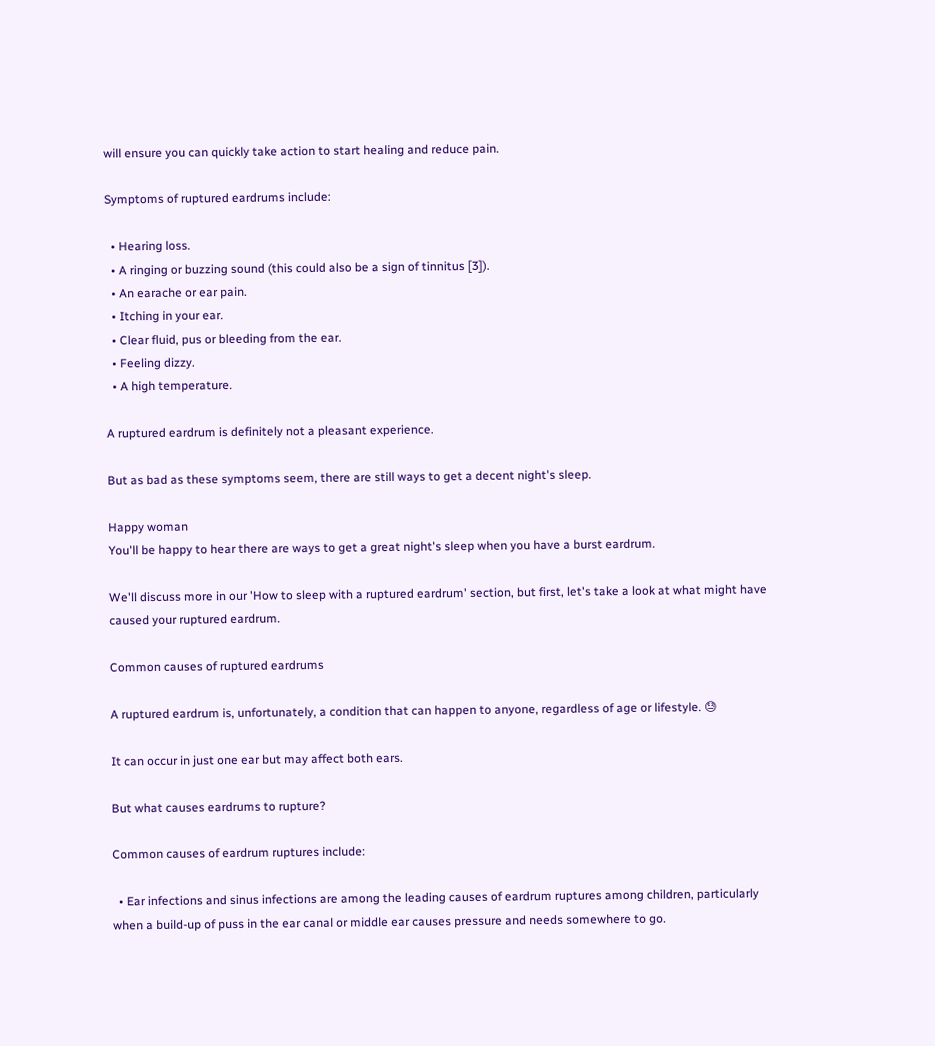will ensure you can quickly take action to start healing and reduce pain.

Symptoms of ruptured eardrums include:

  • Hearing loss.
  • A ringing or buzzing sound (this could also be a sign of tinnitus [3]).
  • An earache or ear pain.
  • Itching in your ear.
  • Clear fluid, pus or bleeding from the ear.
  • Feeling dizzy.
  • A high temperature.

A ruptured eardrum is definitely not a pleasant experience.

But as bad as these symptoms seem, there are still ways to get a decent night's sleep.

Happy woman
You'll be happy to hear there are ways to get a great night's sleep when you have a burst eardrum.

We'll discuss more in our 'How to sleep with a ruptured eardrum' section, but first, let's take a look at what might have caused your ruptured eardrum.

Common causes of ruptured eardrums

A ruptured eardrum is, unfortunately, a condition that can happen to anyone, regardless of age or lifestyle. 😓

It can occur in just one ear but may affect both ears.

But what causes eardrums to rupture?

Common causes of eardrum ruptures include:

  • Ear infections and sinus infections are among the leading causes of eardrum ruptures among children, particularly when a build-up of puss in the ear canal or middle ear causes pressure and needs somewhere to go.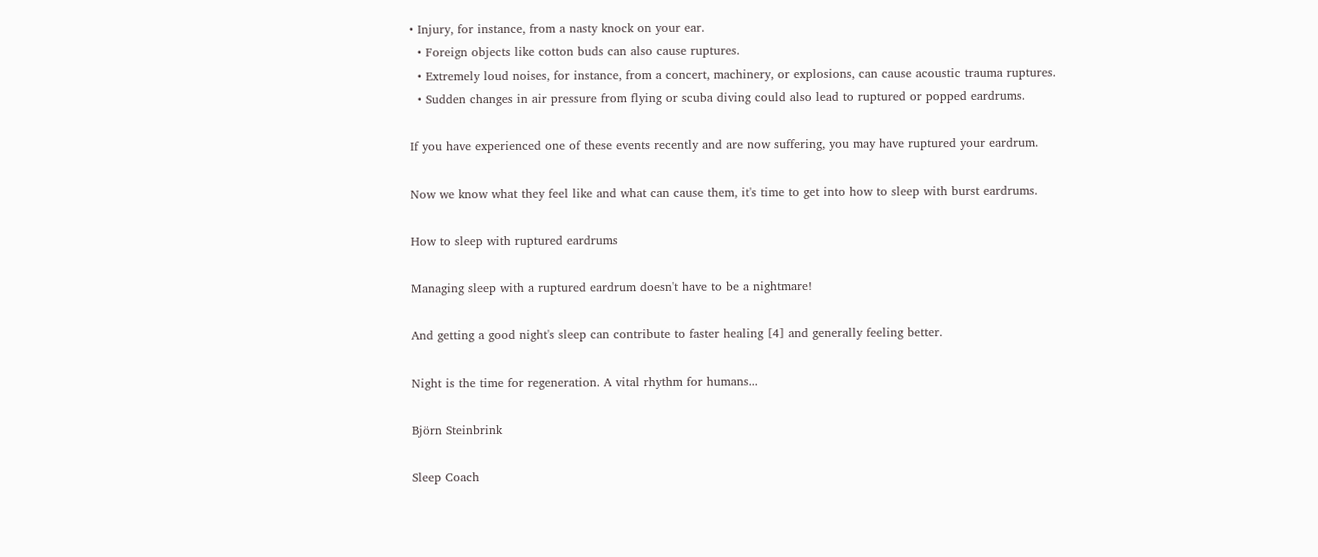• Injury, for instance, from a nasty knock on your ear.
  • Foreign objects like cotton buds can also cause ruptures.
  • Extremely loud noises, for instance, from a concert, machinery, or explosions, can cause acoustic trauma ruptures.
  • Sudden changes in air pressure from flying or scuba diving could also lead to ruptured or popped eardrums.

If you have experienced one of these events recently and are now suffering, you may have ruptured your eardrum.

Now we know what they feel like and what can cause them, it's time to get into how to sleep with burst eardrums.

How to sleep with ruptured eardrums

Managing sleep with a ruptured eardrum doesn't have to be a nightmare!

And getting a good night's sleep can contribute to faster healing [4] and generally feeling better.

Night is the time for regeneration. A vital rhythm for humans...

Björn Steinbrink

Sleep Coach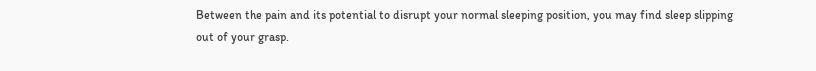Between the pain and its potential to disrupt your normal sleeping position, you may find sleep slipping out of your grasp.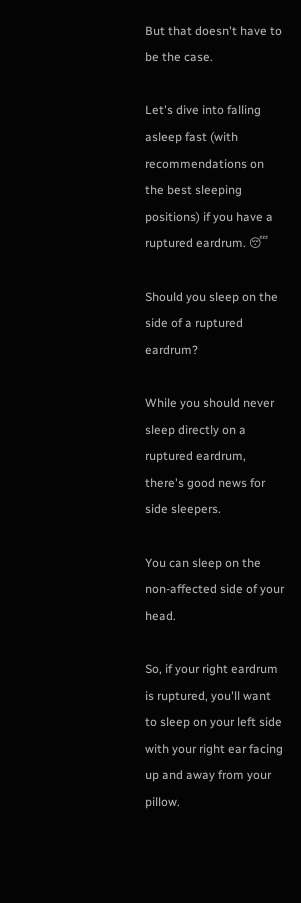But that doesn't have to be the case.

Let's dive into falling asleep fast (with recommendations on the best sleeping positions) if you have a ruptured eardrum. 😴

Should you sleep on the side of a ruptured eardrum?

While you should never sleep directly on a ruptured eardrum, there's good news for side sleepers.

You can sleep on the non-affected side of your head.

So, if your right eardrum is ruptured, you'll want to sleep on your left side with your right ear facing up and away from your pillow.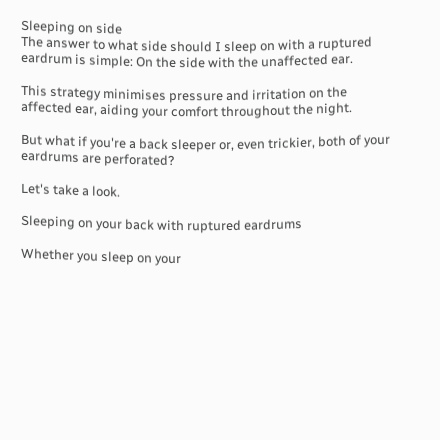Sleeping on side
The answer to what side should I sleep on with a ruptured eardrum is simple: On the side with the unaffected ear.

This strategy minimises pressure and irritation on the affected ear, aiding your comfort throughout the night.

But what if you're a back sleeper or, even trickier, both of your eardrums are perforated?

Let's take a look.

Sleeping on your back with ruptured eardrums

Whether you sleep on your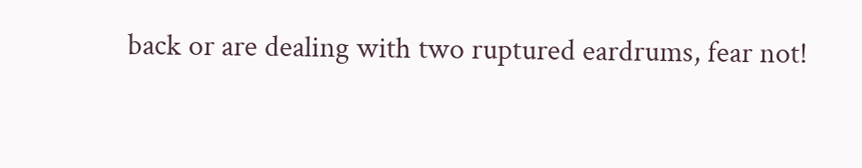back or are dealing with two ruptured eardrums, fear not!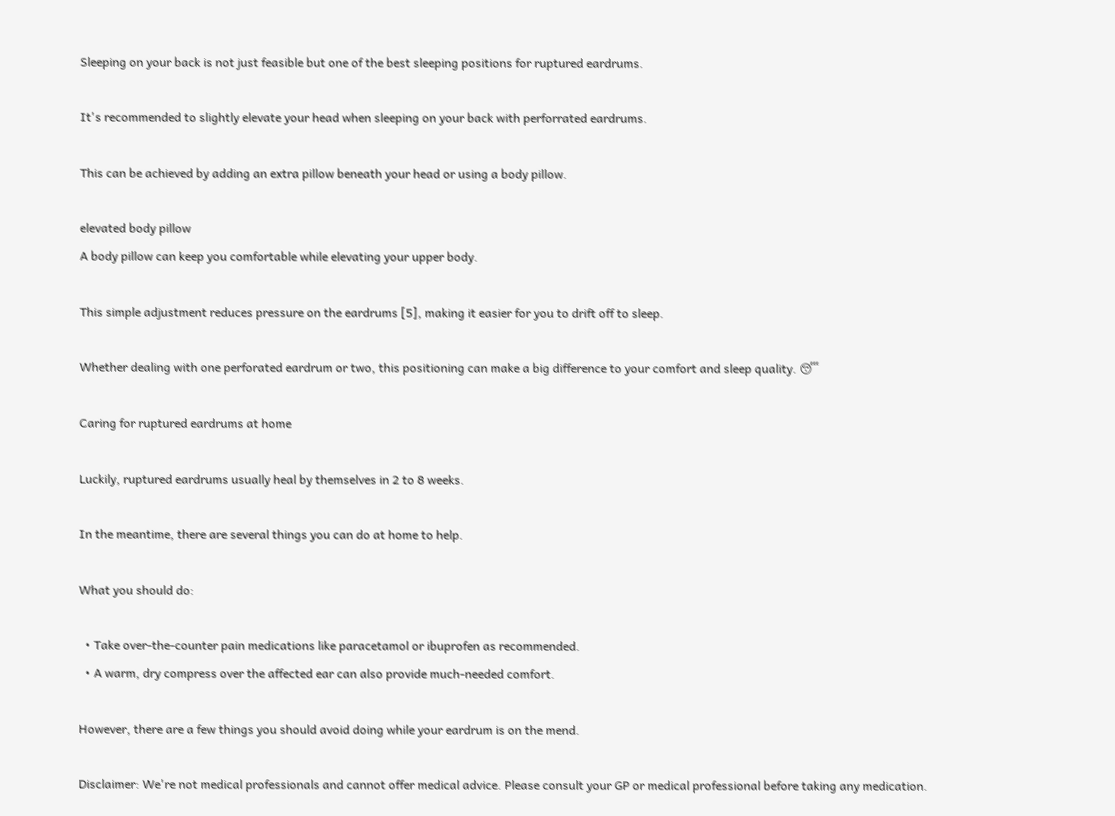Sleeping on your back is not just feasible but one of the best sleeping positions for ruptured eardrums.

It's recommended to slightly elevate your head when sleeping on your back with perforrated eardrums.

This can be achieved by adding an extra pillow beneath your head or using a body pillow.

elevated body pillow
A body pillow can keep you comfortable while elevating your upper body.

This simple adjustment reduces pressure on the eardrums [5], making it easier for you to drift off to sleep.

Whether dealing with one perforated eardrum or two, this positioning can make a big difference to your comfort and sleep quality. 😴

Caring for ruptured eardrums at home

Luckily, ruptured eardrums usually heal by themselves in 2 to 8 weeks.

In the meantime, there are several things you can do at home to help.

What you should do:

  • Take over-the-counter pain medications like paracetamol or ibuprofen as recommended.
  • A warm, dry compress over the affected ear can also provide much-needed comfort.

However, there are a few things you should avoid doing while your eardrum is on the mend.

Disclaimer: We're not medical professionals and cannot offer medical advice. Please consult your GP or medical professional before taking any medication.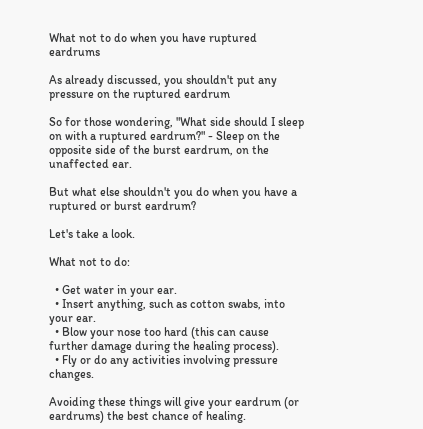What not to do when you have ruptured eardrums

As already discussed, you shouldn't put any pressure on the ruptured eardrum

So for those wondering, "What side should I sleep on with a ruptured eardrum?" - Sleep on the opposite side of the burst eardrum, on the unaffected ear.

But what else shouldn't you do when you have a ruptured or burst eardrum?

Let's take a look.

What not to do:

  • Get water in your ear.
  • Insert anything, such as cotton swabs, into your ear.
  • Blow your nose too hard (this can cause further damage during the healing process).
  • Fly or do any activities involving pressure changes.

Avoiding these things will give your eardrum (or eardrums) the best chance of healing.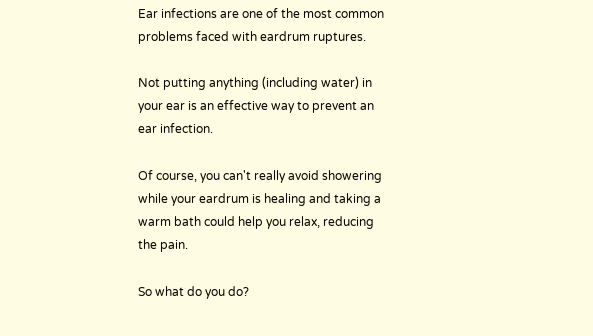Ear infections are one of the most common problems faced with eardrum ruptures.

Not putting anything (including water) in your ear is an effective way to prevent an ear infection.

Of course, you can't really avoid showering while your eardrum is healing and taking a warm bath could help you relax, reducing the pain.

So what do you do?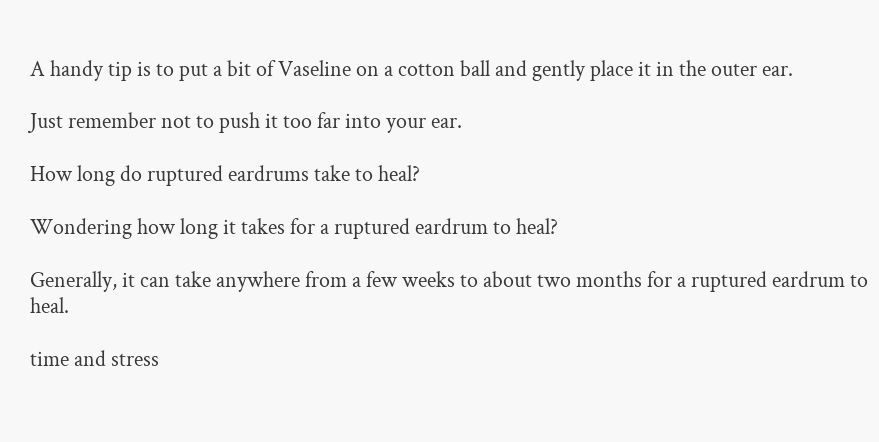A handy tip is to put a bit of Vaseline on a cotton ball and gently place it in the outer ear.

Just remember not to push it too far into your ear.

How long do ruptured eardrums take to heal?

Wondering how long it takes for a ruptured eardrum to heal?

Generally, it can take anywhere from a few weeks to about two months for a ruptured eardrum to heal.

time and stress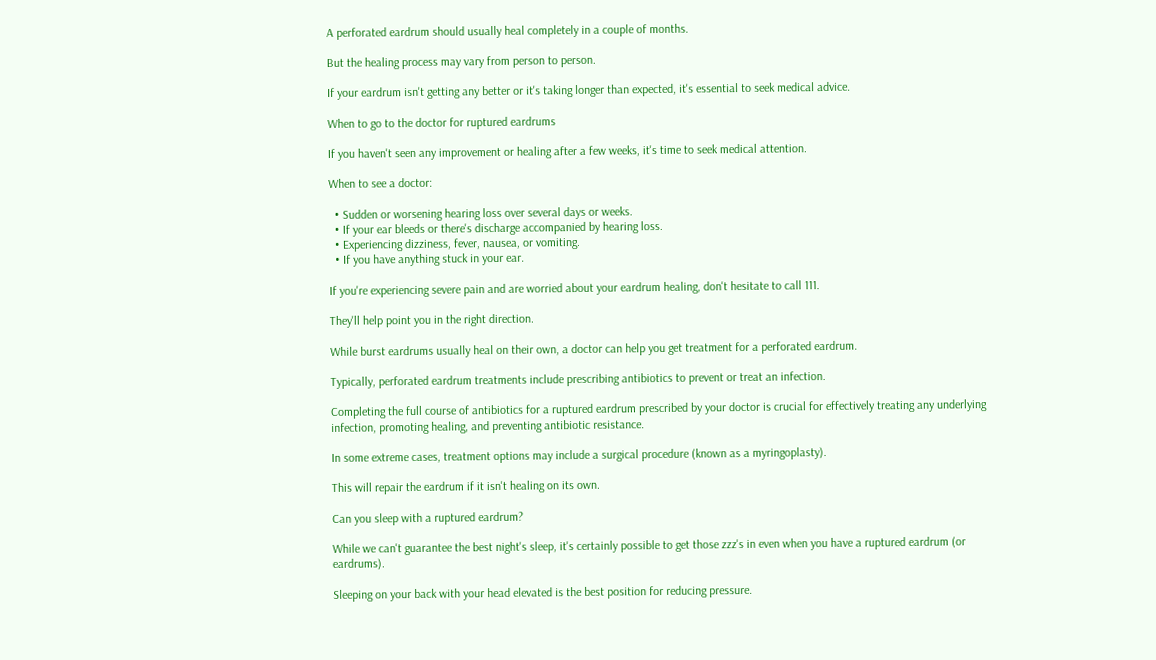A perforated eardrum should usually heal completely in a couple of months.

But the healing process may vary from person to person.

If your eardrum isn't getting any better or it's taking longer than expected, it's essential to seek medical advice.

When to go to the doctor for ruptured eardrums

If you haven't seen any improvement or healing after a few weeks, it's time to seek medical attention.

When to see a doctor:

  • Sudden or worsening hearing loss over several days or weeks.
  • If your ear bleeds or there's discharge accompanied by hearing loss.
  • Experiencing dizziness, fever, nausea, or vomiting.
  • If you have anything stuck in your ear.

If you're experiencing severe pain and are worried about your eardrum healing, don't hesitate to call 111.

They'll help point you in the right direction.

While burst eardrums usually heal on their own, a doctor can help you get treatment for a perforated eardrum.

Typically, perforated eardrum treatments include prescribing antibiotics to prevent or treat an infection.

Completing the full course of antibiotics for a ruptured eardrum prescribed by your doctor is crucial for effectively treating any underlying infection, promoting healing, and preventing antibiotic resistance.

In some extreme cases, treatment options may include a surgical procedure (known as a myringoplasty).

This will repair the eardrum if it isn't healing on its own.

Can you sleep with a ruptured eardrum?

While we can't guarantee the best night's sleep, it's certainly possible to get those zzz's in even when you have a ruptured eardrum (or eardrums).

Sleeping on your back with your head elevated is the best position for reducing pressure.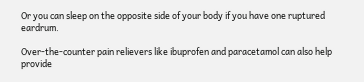Or you can sleep on the opposite side of your body if you have one ruptured eardrum.

Over-the-counter pain relievers like ibuprofen and paracetamol can also help provide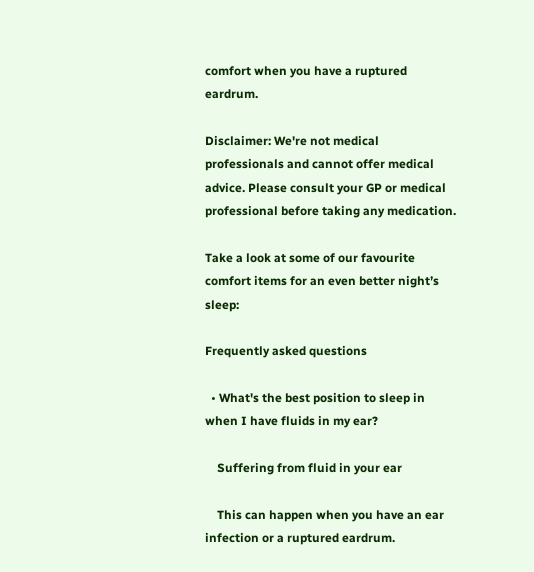comfort when you have a ruptured eardrum.

Disclaimer: We're not medical professionals and cannot offer medical advice. Please consult your GP or medical professional before taking any medication.

Take a look at some of our favourite comfort items for an even better night’s sleep:

Frequently asked questions

  • What's the best position to sleep in when I have fluids in my ear?

    Suffering from fluid in your ear

    This can happen when you have an ear infection or a ruptured eardrum.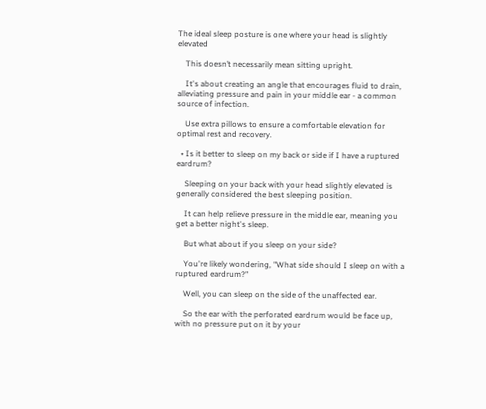The ideal sleep posture is one where your head is slightly elevated

    This doesn’t necessarily mean sitting upright.

    It's about creating an angle that encourages fluid to drain, alleviating pressure and pain in your middle ear - a common source of infection.

    Use extra pillows to ensure a comfortable elevation for optimal rest and recovery.

  • Is it better to sleep on my back or side if I have a ruptured eardrum?

    Sleeping on your back with your head slightly elevated is generally considered the best sleeping position.

    It can help relieve pressure in the middle ear, meaning you get a better night's sleep.

    But what about if you sleep on your side?

    You're likely wondering, "What side should I sleep on with a ruptured eardrum?"

    Well, you can sleep on the side of the unaffected ear.

    So the ear with the perforated eardrum would be face up, with no pressure put on it by your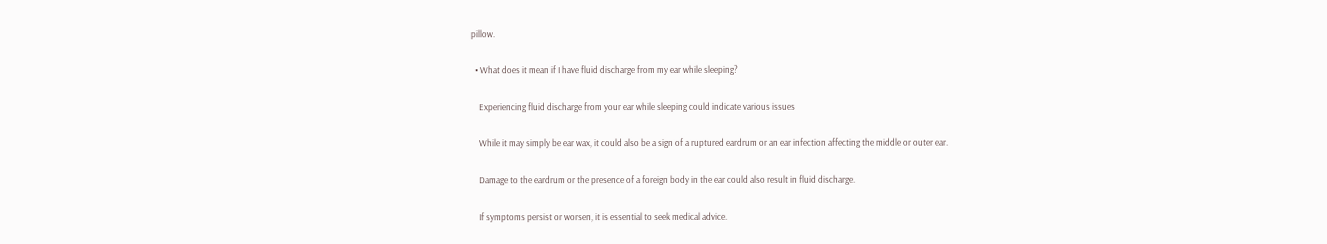pillow.

  • What does it mean if I have fluid discharge from my ear while sleeping?

    Experiencing fluid discharge from your ear while sleeping could indicate various issues

    While it may simply be ear wax, it could also be a sign of a ruptured eardrum or an ear infection affecting the middle or outer ear.

    Damage to the eardrum or the presence of a foreign body in the ear could also result in fluid discharge.

    If symptoms persist or worsen, it is essential to seek medical advice.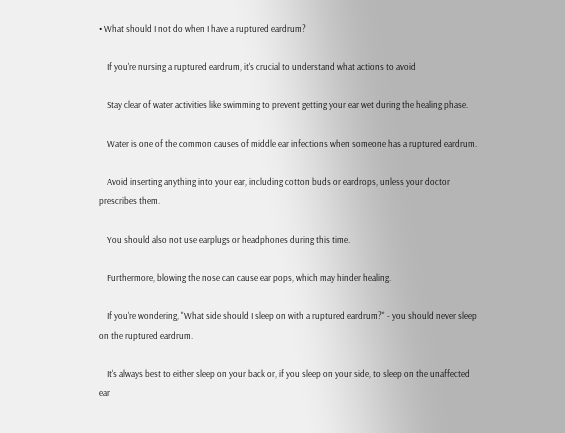• What should I not do when I have a ruptured eardrum?

    If you're nursing a ruptured eardrum, it's crucial to understand what actions to avoid

    Stay clear of water activities like swimming to prevent getting your ear wet during the healing phase.

    Water is one of the common causes of middle ear infections when someone has a ruptured eardrum.

    Avoid inserting anything into your ear, including cotton buds or eardrops, unless your doctor prescribes them.

    You should also not use earplugs or headphones during this time.

    Furthermore, blowing the nose can cause ear pops, which may hinder healing.

    If you're wondering, "What side should I sleep on with a ruptured eardrum?" - you should never sleep on the ruptured eardrum.

    It's always best to either sleep on your back or, if you sleep on your side, to sleep on the unaffected ear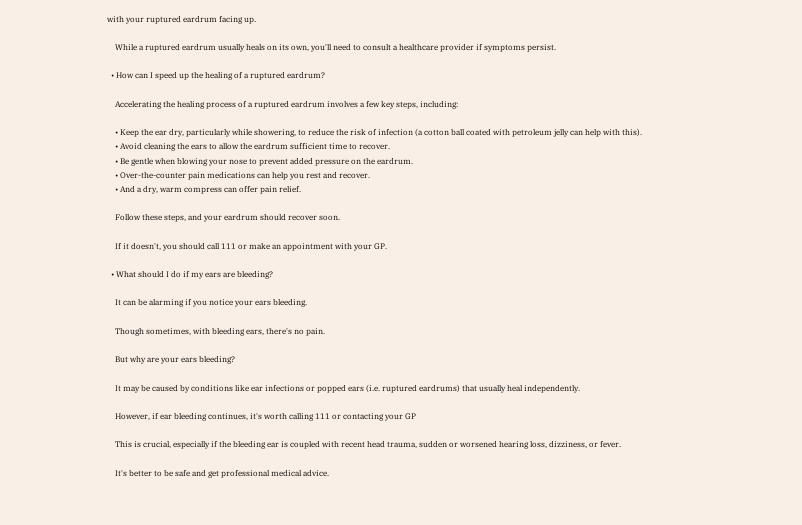with your ruptured eardrum facing up.

    While a ruptured eardrum usually heals on its own, you'll need to consult a healthcare provider if symptoms persist.

  • How can I speed up the healing of a ruptured eardrum?

    Accelerating the healing process of a ruptured eardrum involves a few key steps, including:

    • Keep the ear dry, particularly while showering, to reduce the risk of infection (a cotton ball coated with petroleum jelly can help with this).
    • Avoid cleaning the ears to allow the eardrum sufficient time to recover.
    • Be gentle when blowing your nose to prevent added pressure on the eardrum.
    • Over-the-counter pain medications can help you rest and recover.
    • And a dry, warm compress can offer pain relief.

    Follow these steps, and your eardrum should recover soon.

    If it doesn't, you should call 111 or make an appointment with your GP.

  • What should I do if my ears are bleeding?

    It can be alarming if you notice your ears bleeding.

    Though sometimes, with bleeding ears, there's no pain.

    But why are your ears bleeding?

    It may be caused by conditions like ear infections or popped ears (i.e. ruptured eardrums) that usually heal independently.

    However, if ear bleeding continues, it's worth calling 111 or contacting your GP

    This is crucial, especially if the bleeding ear is coupled with recent head trauma, sudden or worsened hearing loss, dizziness, or fever.

    It's better to be safe and get professional medical advice.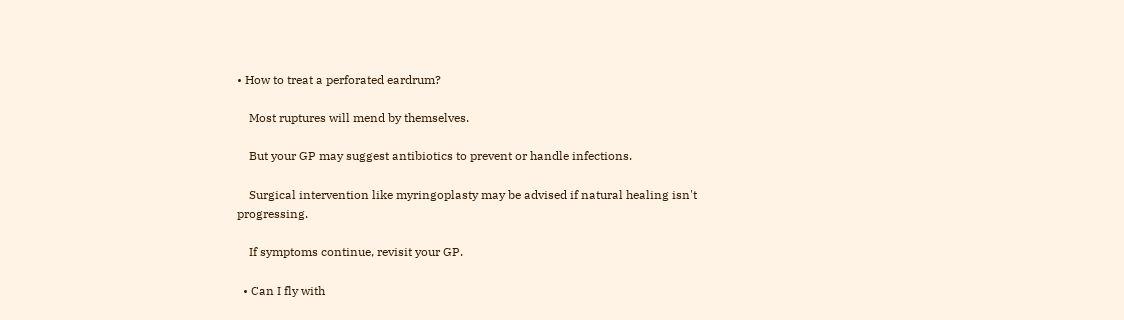• How to treat a perforated eardrum?

    Most ruptures will mend by themselves.

    But your GP may suggest antibiotics to prevent or handle infections.

    Surgical intervention like myringoplasty may be advised if natural healing isn't progressing.

    If symptoms continue, revisit your GP.

  • Can I fly with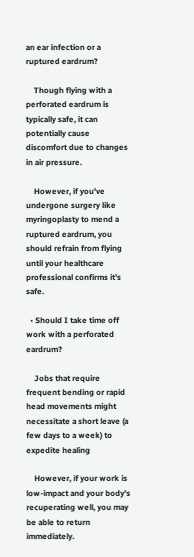an ear infection or a ruptured eardrum?

    Though flying with a perforated eardrum is typically safe, it can potentially cause discomfort due to changes in air pressure.

    However, if you've undergone surgery like myringoplasty to mend a ruptured eardrum, you should refrain from flying until your healthcare professional confirms it's safe.

  • Should I take time off work with a perforated eardrum?

    Jobs that require frequent bending or rapid head movements might necessitate a short leave (a few days to a week) to expedite healing

    However, if your work is low-impact and your body's recuperating well, you may be able to return immediately.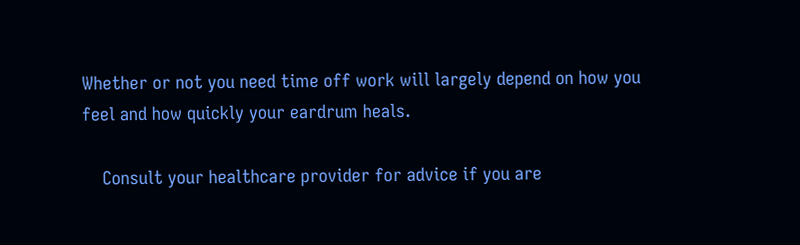Whether or not you need time off work will largely depend on how you feel and how quickly your eardrum heals.

    Consult your healthcare provider for advice if you are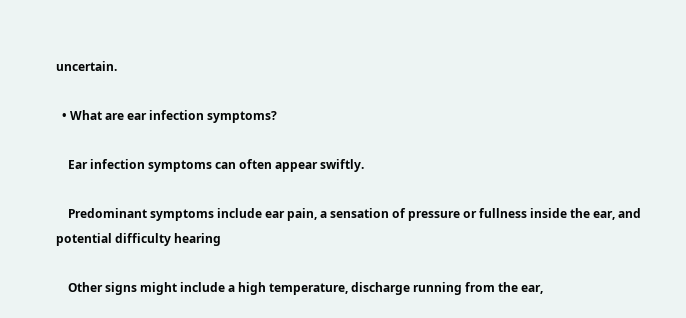uncertain.

  • What are ear infection symptoms?

    Ear infection symptoms can often appear swiftly.

    Predominant symptoms include ear pain, a sensation of pressure or fullness inside the ear, and potential difficulty hearing

    Other signs might include a high temperature, discharge running from the ear,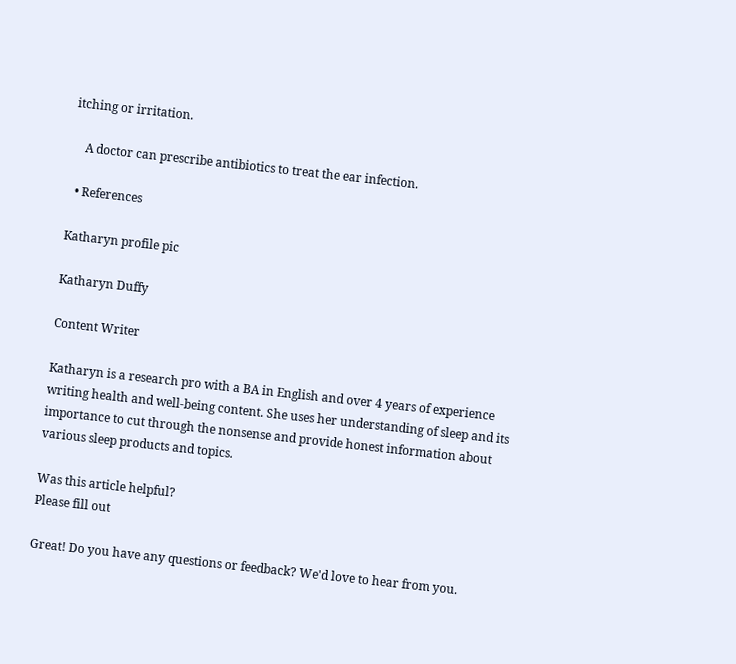itching or irritation.

    A doctor can prescribe antibiotics to treat the ear infection.

  • References

Katharyn profile pic

Katharyn Duffy

Content Writer

Katharyn is a research pro with a BA in English and over 4 years of experience writing health and well-being content. She uses her understanding of sleep and its importance to cut through the nonsense and provide honest information about various sleep products and topics.

Was this article helpful?
Please fill out

Great! Do you have any questions or feedback? We'd love to hear from you.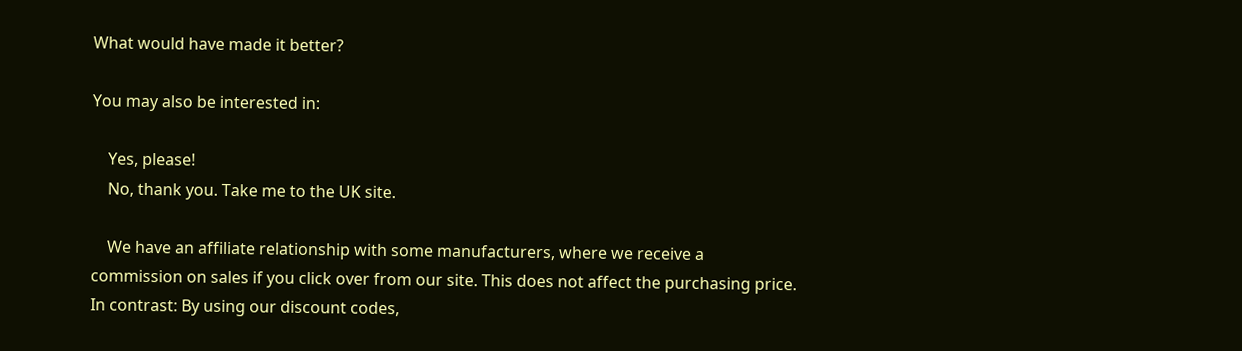What would have made it better?

You may also be interested in:

    Yes, please!
    No, thank you. Take me to the UK site.

    We have an affiliate relationship with some manufacturers, where we receive a commission on sales if you click over from our site. This does not affect the purchasing price. In contrast: By using our discount codes,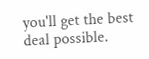you'll get the best deal possible.